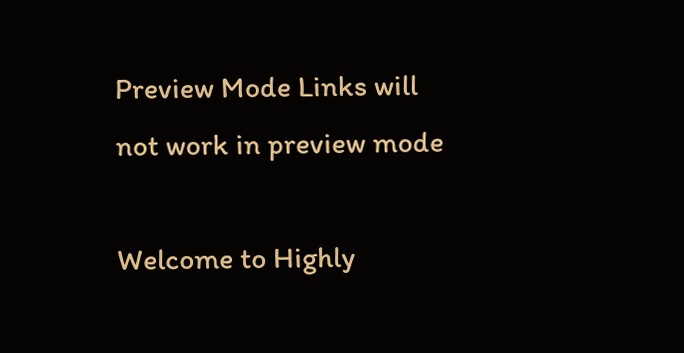Preview Mode Links will not work in preview mode

Welcome to Highly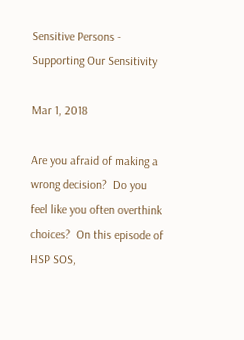Sensitive Persons - Supporting Our Sensitivity

Mar 1, 2018

Are you afraid of making a wrong decision?  Do you feel like you often overthink choices?  On this episode of HSP SOS,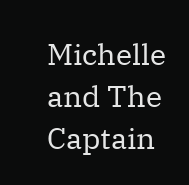Michelle and The Captain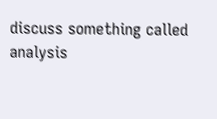discuss something called analysis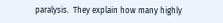paralysis.  They explain how many highly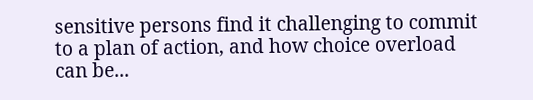sensitive persons find it challenging to commit to a plan of action, and how choice overload can be...